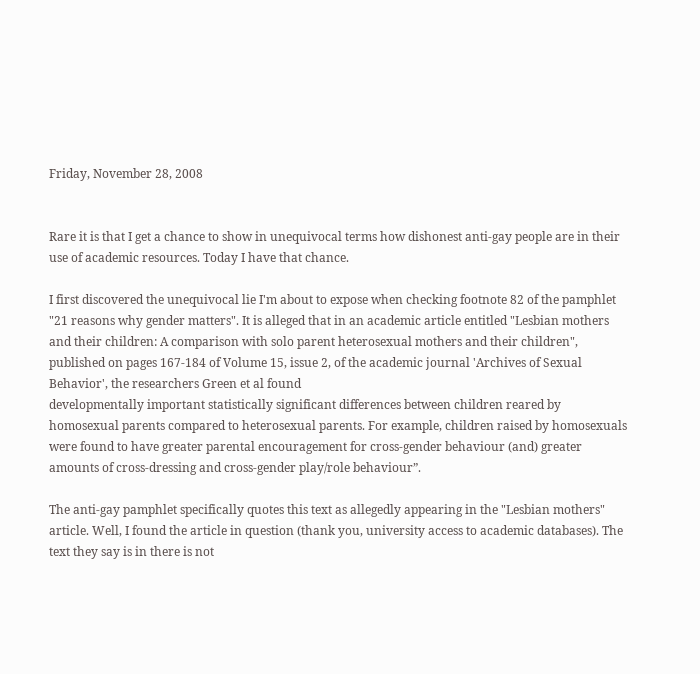Friday, November 28, 2008


Rare it is that I get a chance to show in unequivocal terms how dishonest anti-gay people are in their use of academic resources. Today I have that chance.

I first discovered the unequivocal lie I'm about to expose when checking footnote 82 of the pamphlet "21 reasons why gender matters". It is alleged that in an academic article entitled "Lesbian mothers and their children: A comparison with solo parent heterosexual mothers and their children", published on pages 167-184 of Volume 15, issue 2, of the academic journal 'Archives of Sexual Behavior', the researchers Green et al found
developmentally important statistically significant differences between children reared by homosexual parents compared to heterosexual parents. For example, children raised by homosexuals were found to have greater parental encouragement for cross-gender behaviour (and) greater amounts of cross-dressing and cross-gender play/role behaviour”.

The anti-gay pamphlet specifically quotes this text as allegedly appearing in the "Lesbian mothers" article. Well, I found the article in question (thank you, university access to academic databases). The text they say is in there is not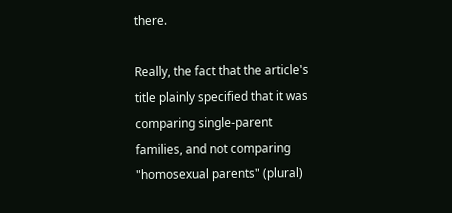there.

Really, the fact that the article's title plainly specified that it was comparing single-parent families, and not comparing "homosexual parents" (plural)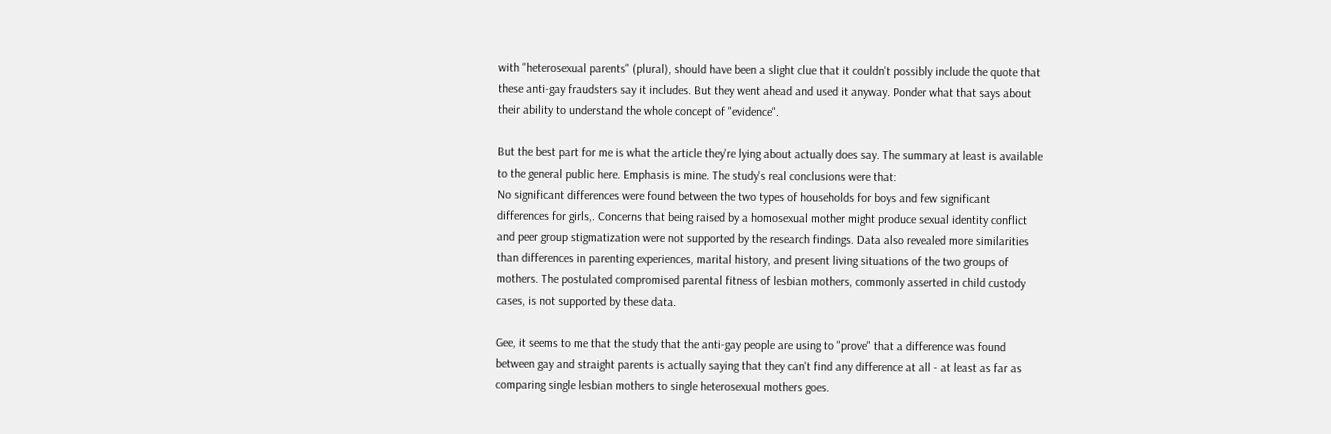with "heterosexual parents" (plural), should have been a slight clue that it couldn't possibly include the quote that these anti-gay fraudsters say it includes. But they went ahead and used it anyway. Ponder what that says about their ability to understand the whole concept of "evidence".

But the best part for me is what the article they're lying about actually does say. The summary at least is available to the general public here. Emphasis is mine. The study's real conclusions were that:
No significant differences were found between the two types of households for boys and few significant differences for girls,. Concerns that being raised by a homosexual mother might produce sexual identity conflict and peer group stigmatization were not supported by the research findings. Data also revealed more similarities than differences in parenting experiences, marital history, and present living situations of the two groups of mothers. The postulated compromised parental fitness of lesbian mothers, commonly asserted in child custody cases, is not supported by these data.

Gee, it seems to me that the study that the anti-gay people are using to "prove" that a difference was found between gay and straight parents is actually saying that they can't find any difference at all - at least as far as comparing single lesbian mothers to single heterosexual mothers goes.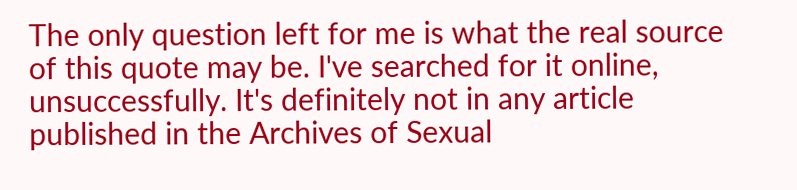The only question left for me is what the real source of this quote may be. I've searched for it online, unsuccessfully. It's definitely not in any article published in the Archives of Sexual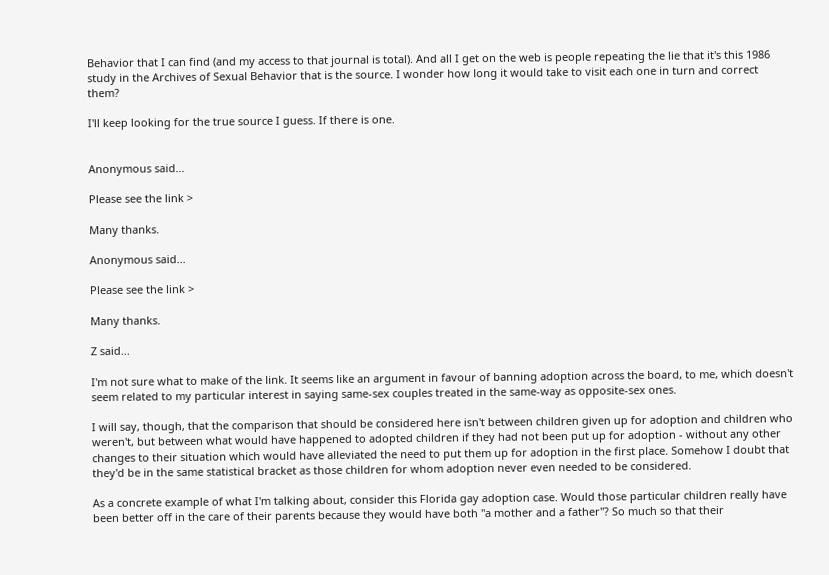Behavior that I can find (and my access to that journal is total). And all I get on the web is people repeating the lie that it's this 1986 study in the Archives of Sexual Behavior that is the source. I wonder how long it would take to visit each one in turn and correct them?

I'll keep looking for the true source I guess. If there is one.


Anonymous said...

Please see the link >

Many thanks.

Anonymous said...

Please see the link >

Many thanks.

Z said...

I'm not sure what to make of the link. It seems like an argument in favour of banning adoption across the board, to me, which doesn't seem related to my particular interest in saying same-sex couples treated in the same-way as opposite-sex ones.

I will say, though, that the comparison that should be considered here isn't between children given up for adoption and children who weren't, but between what would have happened to adopted children if they had not been put up for adoption - without any other changes to their situation which would have alleviated the need to put them up for adoption in the first place. Somehow I doubt that they'd be in the same statistical bracket as those children for whom adoption never even needed to be considered.

As a concrete example of what I'm talking about, consider this Florida gay adoption case. Would those particular children really have been better off in the care of their parents because they would have both "a mother and a father"? So much so that their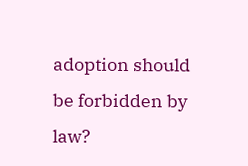adoption should be forbidden by law?